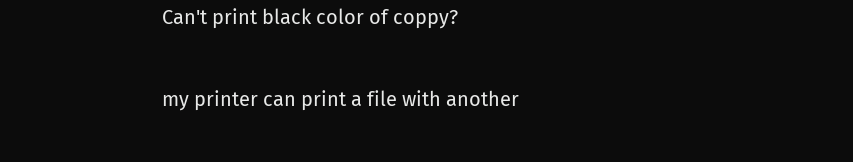Can't print black color of coppy?

my printer can print a file with another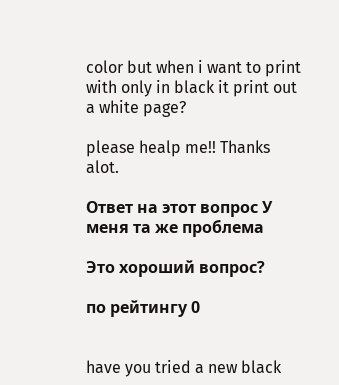color but when i want to print with only in black it print out a white page?

please healp me!! Thanks alot.

Ответ на этот вопрос У меня та же проблема

Это хороший вопрос?

по рейтингу 0


have you tried a new black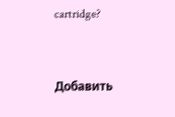cartridge?


Добавить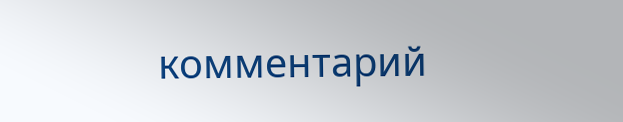комментарий